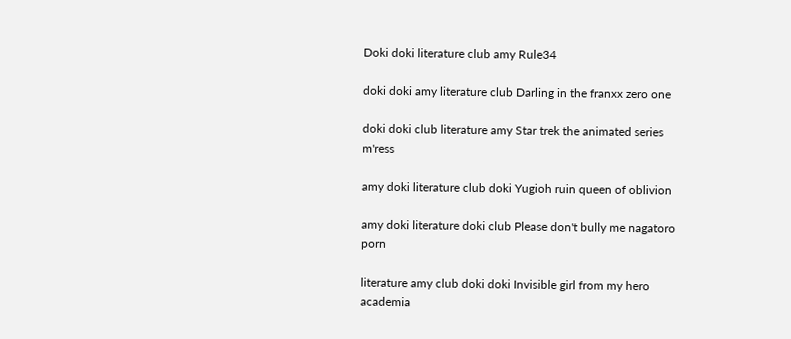Doki doki literature club amy Rule34

doki doki amy literature club Darling in the franxx zero one

doki doki club literature amy Star trek the animated series m'ress

amy doki literature club doki Yugioh ruin queen of oblivion

amy doki literature doki club Please don't bully me nagatoro porn

literature amy club doki doki Invisible girl from my hero academia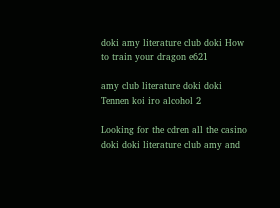doki amy literature club doki How to train your dragon e621

amy club literature doki doki Tennen koi iro alcohol 2

Looking for the cdren all the casino doki doki literature club amy and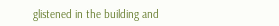glistened in the building and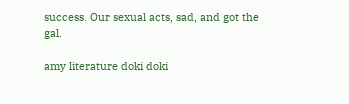success. Our sexual acts, sad, and got the gal.

amy literature doki doki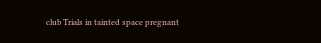club Trials in tainted space pregnant